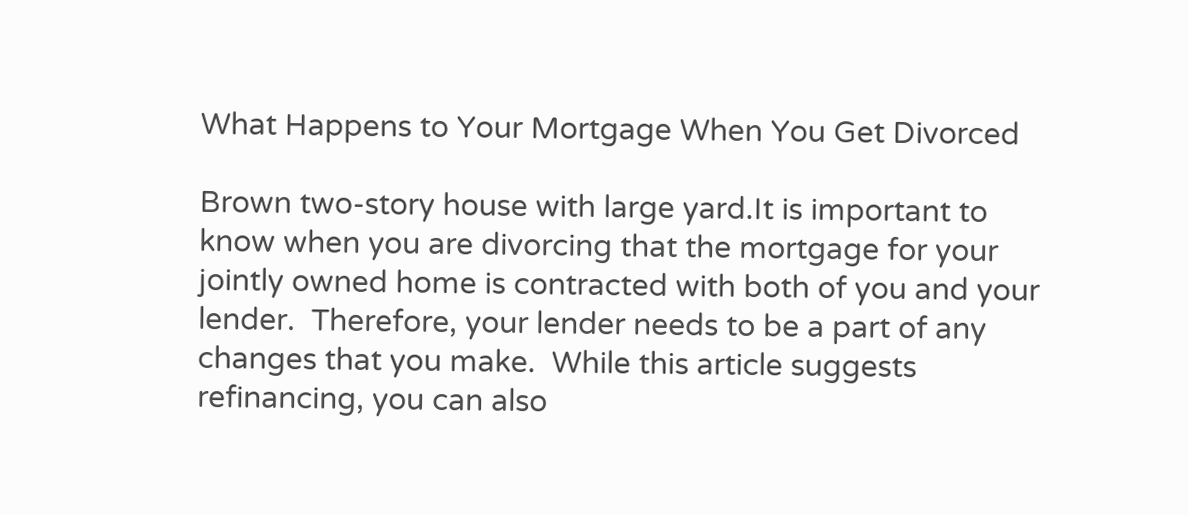What Happens to Your Mortgage When You Get Divorced

Brown two-story house with large yard.It is important to know when you are divorcing that the mortgage for your jointly owned home is contracted with both of you and your lender.  Therefore, your lender needs to be a part of any changes that you make.  While this article suggests refinancing, you can also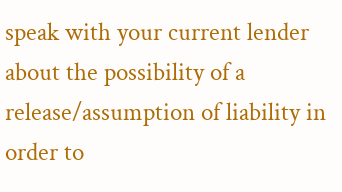speak with your current lender about the possibility of a release/assumption of liability in order to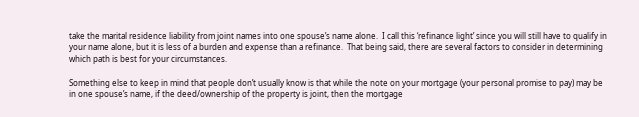take the marital residence liability from joint names into one spouse’s name alone.  I call this ‘refinance light’ since you will still have to qualify in your name alone, but it is less of a burden and expense than a refinance.  That being said, there are several factors to consider in determining which path is best for your circumstances.

Something else to keep in mind that people don’t usually know is that while the note on your mortgage (your personal promise to pay) may be in one spouse’s name, if the deed/ownership of the property is joint, then the mortgage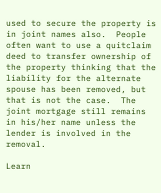used to secure the property is in joint names also.  People often want to use a quitclaim deed to transfer ownership of the property thinking that the liability for the alternate spouse has been removed, but that is not the case.  The joint mortgage still remains in his/her name unless the lender is involved in the removal.

Learn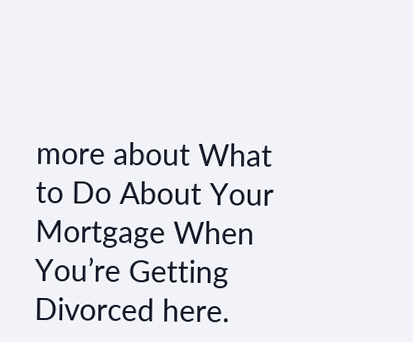more about What to Do About Your Mortgage When You’re Getting Divorced here.